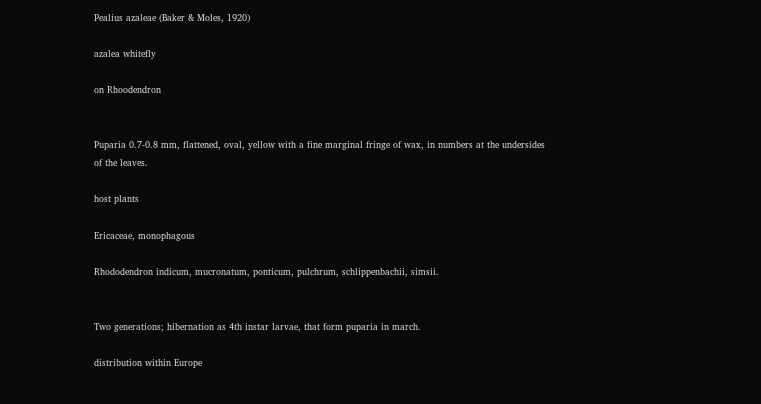Pealius azaleae (Baker & Moles, 1920)

azalea whitefly

on Rhoodendron


Puparia 0.7-0.8 mm, flattened, oval, yellow with a fine marginal fringe of wax, in numbers at the undersides of the leaves.

host plants

Ericaceae, monophagous

Rhododendron indicum, mucronatum, ponticum, pulchrum, schlippenbachii, simsii.


Two generations; hibernation as 4th instar larvae, that form puparia in march.

distribution within Europe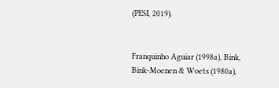(PESI, 2019).


Franquinho Aguiar (1998a), Bink, Bink-Moenen & Woets (1980a),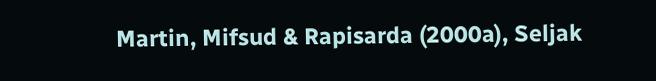Martin, Mifsud & Rapisarda (2000a), Seljak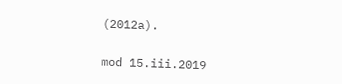(2012a).

mod 15.iii.2019